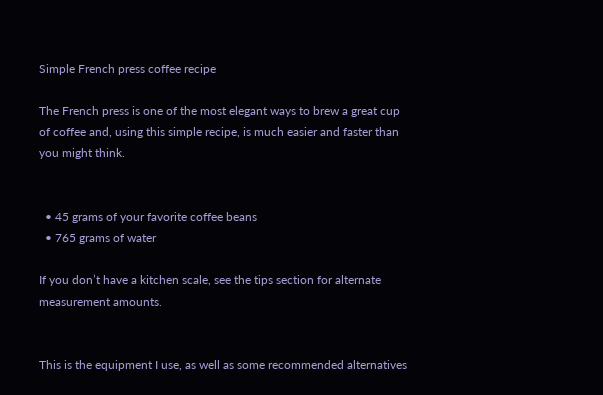Simple French press coffee recipe

The French press is one of the most elegant ways to brew a great cup of coffee and, using this simple recipe, is much easier and faster than you might think.


  • 45 grams of your favorite coffee beans
  • 765 grams of water

If you don’t have a kitchen scale, see the tips section for alternate measurement amounts.


This is the equipment I use, as well as some recommended alternatives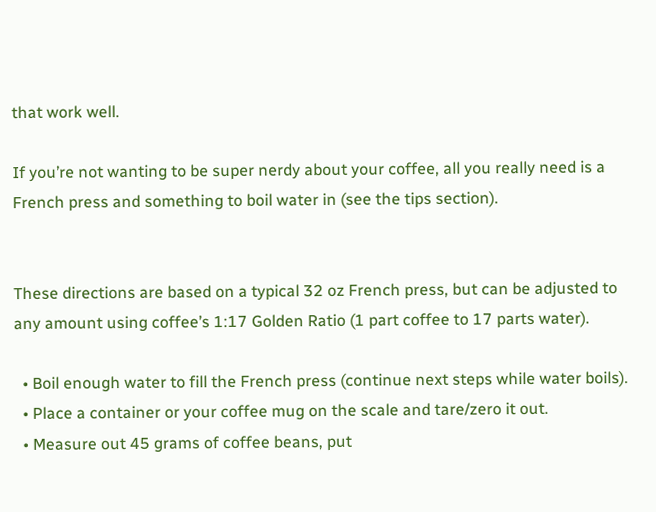that work well.

If you’re not wanting to be super nerdy about your coffee, all you really need is a French press and something to boil water in (see the tips section).


These directions are based on a typical 32 oz French press, but can be adjusted to any amount using coffee’s 1:17 Golden Ratio (1 part coffee to 17 parts water).

  • Boil enough water to fill the French press (continue next steps while water boils).
  • Place a container or your coffee mug on the scale and tare/zero it out.
  • Measure out 45 grams of coffee beans, put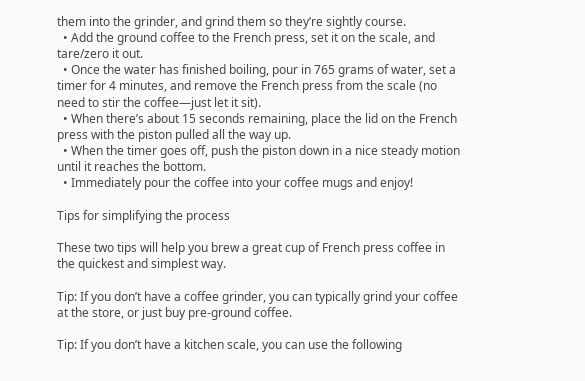them into the grinder, and grind them so they’re sightly course.
  • Add the ground coffee to the French press, set it on the scale, and tare/zero it out.
  • Once the water has finished boiling, pour in 765 grams of water, set a timer for 4 minutes, and remove the French press from the scale (no need to stir the coffee—just let it sit).
  • When there’s about 15 seconds remaining, place the lid on the French press with the piston pulled all the way up.
  • When the timer goes off, push the piston down in a nice steady motion until it reaches the bottom.
  • Immediately pour the coffee into your coffee mugs and enjoy!

Tips for simplifying the process

These two tips will help you brew a great cup of French press coffee in the quickest and simplest way.

Tip: If you don’t have a coffee grinder, you can typically grind your coffee at the store, or just buy pre-ground coffee.

Tip: If you don’t have a kitchen scale, you can use the following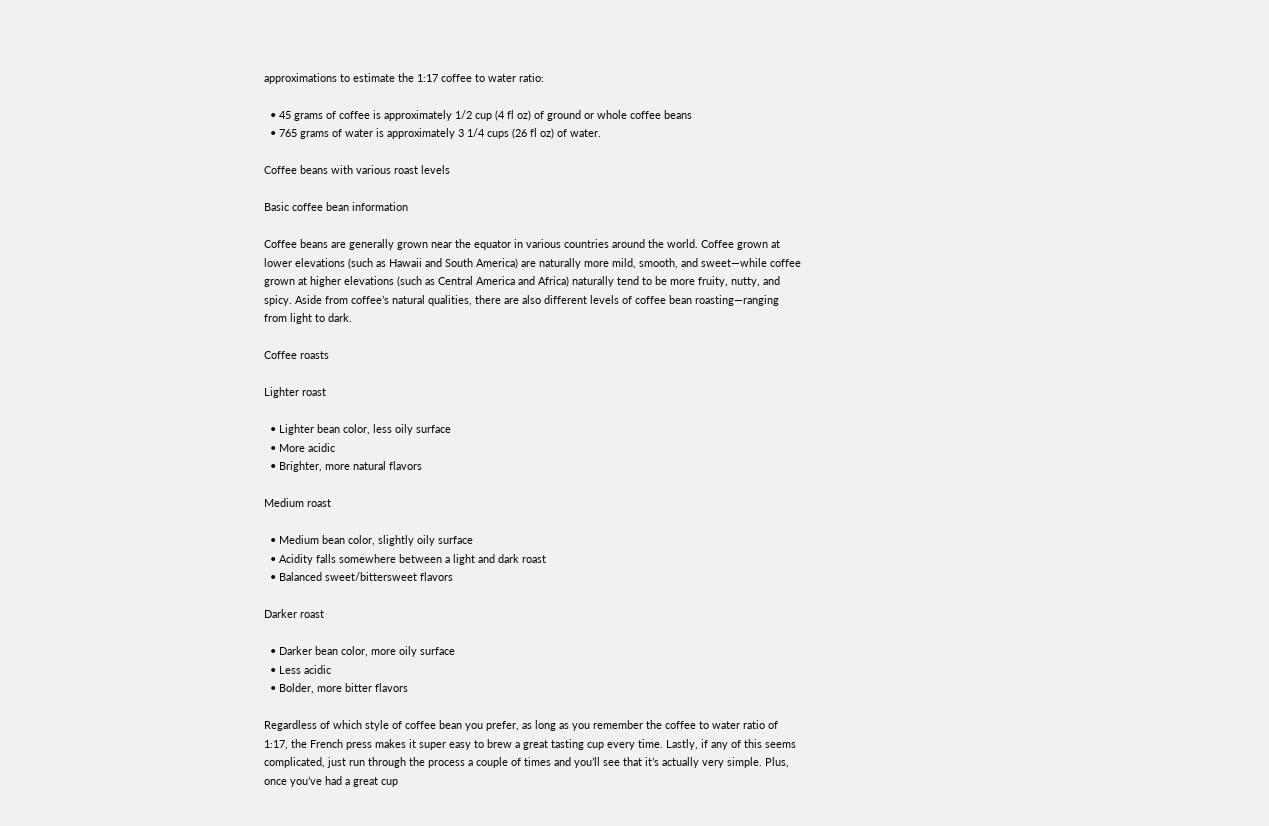approximations to estimate the 1:17 coffee to water ratio:

  • 45 grams of coffee is approximately 1/2 cup (4 fl oz) of ground or whole coffee beans
  • 765 grams of water is approximately 3 1/4 cups (26 fl oz) of water.

Coffee beans with various roast levels

Basic coffee bean information

Coffee beans are generally grown near the equator in various countries around the world. Coffee grown at lower elevations (such as Hawaii and South America) are naturally more mild, smooth, and sweet—while coffee grown at higher elevations (such as Central America and Africa) naturally tend to be more fruity, nutty, and spicy. Aside from coffee’s natural qualities, there are also different levels of coffee bean roasting—ranging from light to dark.

Coffee roasts

Lighter roast

  • Lighter bean color, less oily surface
  • More acidic
  • Brighter, more natural flavors

Medium roast

  • Medium bean color, slightly oily surface
  • Acidity falls somewhere between a light and dark roast
  • Balanced sweet/bittersweet flavors

Darker roast

  • Darker bean color, more oily surface
  • Less acidic
  • Bolder, more bitter flavors

Regardless of which style of coffee bean you prefer, as long as you remember the coffee to water ratio of 1:17, the French press makes it super easy to brew a great tasting cup every time. Lastly, if any of this seems complicated, just run through the process a couple of times and you’ll see that it’s actually very simple. Plus, once you’ve had a great cup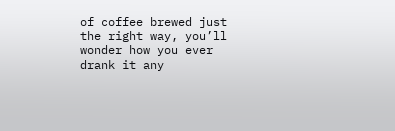of coffee brewed just the right way, you’ll wonder how you ever drank it any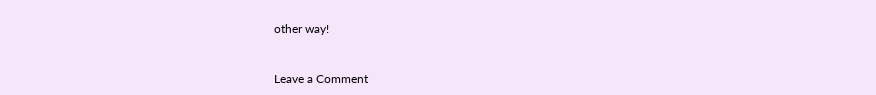other way!


Leave a Comment